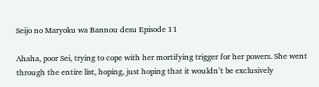Seijo no Maryoku wa Bannou desu Episode 11

Ahaha, poor Sei, trying to cope with her mortifying trigger for her powers. She went through the entire list, hoping, just hoping that it wouldn’t be exclusively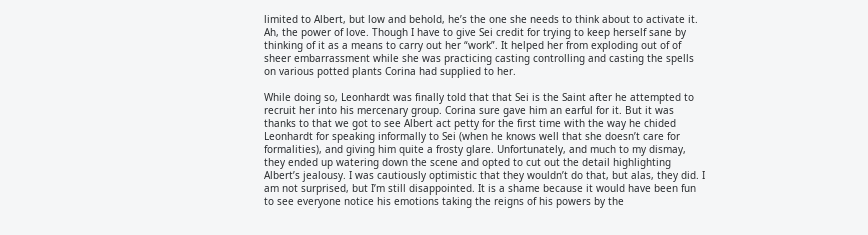limited to Albert, but low and behold, he’s the one she needs to think about to activate it. Ah, the power of love. Though I have to give Sei credit for trying to keep herself sane by thinking of it as a means to carry out her “work”. It helped her from exploding out of of sheer embarrassment while she was practicing casting controlling and casting the spells on various potted plants Corina had supplied to her.

While doing so, Leonhardt was finally told that that Sei is the Saint after he attempted to recruit her into his mercenary group. Corina sure gave him an earful for it. But it was thanks to that we got to see Albert act petty for the first time with the way he chided Leonhardt for speaking informally to Sei (when he knows well that she doesn’t care for formalities), and giving him quite a frosty glare. Unfortunately, and much to my dismay, they ended up watering down the scene and opted to cut out the detail highlighting Albert’s jealousy. I was cautiously optimistic that they wouldn’t do that, but alas, they did. I am not surprised, but I’m still disappointed. It is a shame because it would have been fun to see everyone notice his emotions taking the reigns of his powers by the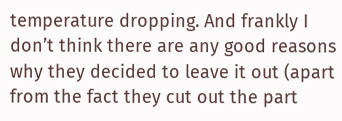temperature dropping. And frankly I don’t think there are any good reasons why they decided to leave it out (apart from the fact they cut out the part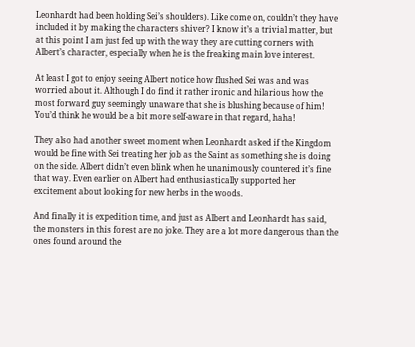Leonhardt had been holding Sei’s shoulders). Like come on, couldn’t they have included it by making the characters shiver? I know it’s a trivial matter, but at this point I am just fed up with the way they are cutting corners with Albert’s character, especially when he is the freaking main love interest.

At least I got to enjoy seeing Albert notice how flushed Sei was and was worried about it. Although I do find it rather ironic and hilarious how the most forward guy seemingly unaware that she is blushing because of him! You’d think he would be a bit more self-aware in that regard, haha!

They also had another sweet moment when Leonhardt asked if the Kingdom would be fine with Sei treating her job as the Saint as something she is doing on the side. Albert didn’t even blink when he unanimously countered it’s fine that way. Even earlier on Albert had enthusiastically supported her excitement about looking for new herbs in the woods.

And finally it is expedition time, and just as Albert and Leonhardt has said, the monsters in this forest are no joke. They are a lot more dangerous than the ones found around the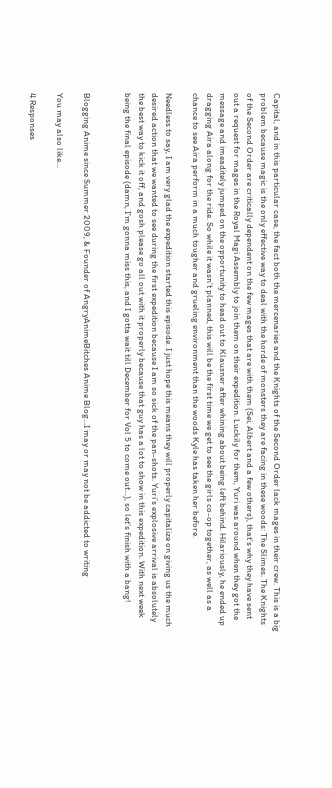Capital, and in this particular case, the fact both the mercenaries and the Knights of the Second Order lack mages in their crew. This is a big problem because magic is the only effective way to deal with the horde of monsters they are facing in these woods: The Slimes. The Knights of the Second Order are critically dependent on the few mages that are with them (Sei, Albert and a few others), that’s why they have sent out a request for mages in the Royal Magi Assembly to join them on their expedition. Luckily for them, Yuri was around when they got the message and imeaditely jumped on the opportunity to head out to Klausner after whining about being left behind. Hilariously, he ended up dragging Aira along for the ride. So while it wasn’t planned, this will be the first time we get to see the girls co-op together, as well as a chance to see Aira perform in a much tougher and grueling environment than the woods Kyle has taken her before.

Needless to say, I am very glad the expedition started this episode. I just hope this means they will properly capitalize on giving us the much desired action that we wanted to see during the first expedition because I am so sick of the pan-shots. Yuri’s explosive arrival is absolutely the best way to kick it off, and gosh please go all out with it properly because that guy has a lot to show in this expedition. With next week being the final episode (damn, I’m gonna miss this, and I gotta wait till December for Vol 5 to come out…), so let’s finish with a bang!


Blogging Anime since Summer 2009, & Founder of AngryAnimeBitches Anime Blog...I may or may not be addicted to writing

You may also like...

4 Responses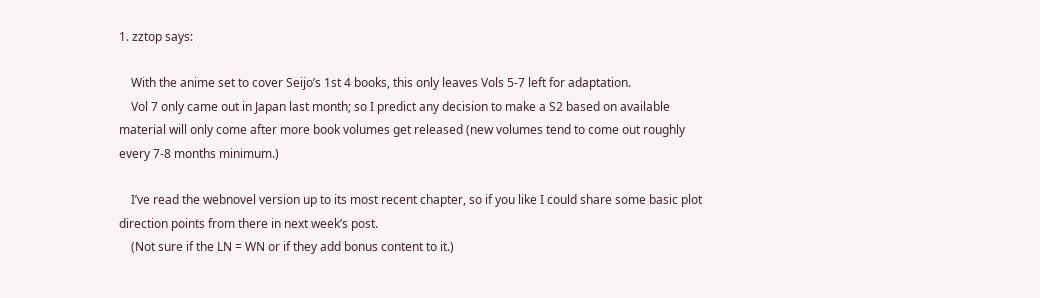1. zztop says:

    With the anime set to cover Seijo’s 1st 4 books, this only leaves Vols 5-7 left for adaptation.
    Vol 7 only came out in Japan last month; so I predict any decision to make a S2 based on available material will only come after more book volumes get released (new volumes tend to come out roughly every 7-8 months minimum.)

    I’ve read the webnovel version up to its most recent chapter, so if you like I could share some basic plot direction points from there in next week’s post.
    (Not sure if the LN = WN or if they add bonus content to it.)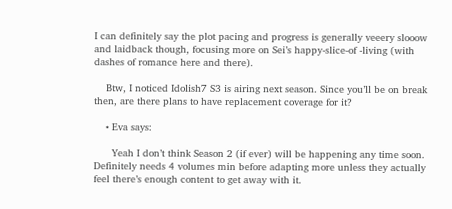I can definitely say the plot pacing and progress is generally veeery slooow and laidback though, focusing more on Sei’s happy-slice-of -living (with dashes of romance here and there).

    Btw, I noticed Idolish7 S3 is airing next season. Since you’ll be on break then, are there plans to have replacement coverage for it?

    • Eva says:

      Yeah I don’t think Season 2 (if ever) will be happening any time soon. Definitely needs 4 volumes min before adapting more unless they actually feel there’s enough content to get away with it.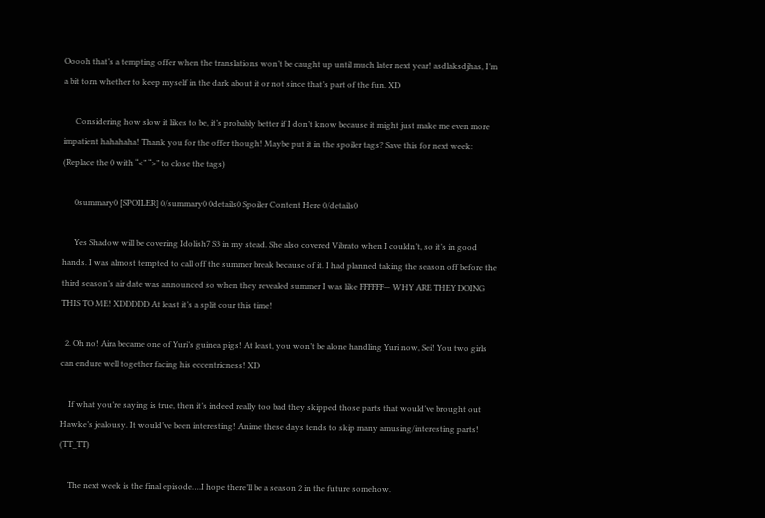Ooooh that’s a tempting offer when the translations won’t be caught up until much later next year! asdlaksdjhas, I’m a bit torn whether to keep myself in the dark about it or not since that’s part of the fun. XD

      Considering how slow it likes to be, it’s probably better if I don’t know because it might just make me even more impatient hahahaha! Thank you for the offer though! Maybe put it in the spoiler tags? Save this for next week: (Replace the 0 with “<” “>” to close the tags)

      0summary0 [SPOILER] 0/summary0 0details0 Spoiler Content Here 0/details0

      Yes Shadow will be covering Idolish7 S3 in my stead. She also covered Vibrato when I couldn’t, so it’s in good hands. I was almost tempted to call off the summer break because of it. I had planned taking the season off before the third season’s air date was announced so when they revealed summer I was like FFFFFF— WHY ARE THEY DOING THIS TO ME! XDDDDD At least it’s a split cour this time!

  2. Oh no! Aira became one of Yuri’s guinea pigs! At least, you won’t be alone handling Yuri now, Sei! You two girls can endure well together facing his eccentricness! XD

    If what you’re saying is true, then it’s indeed really too bad they skipped those parts that would’ve brought out Hawke’s jealousy. It would’ve been interesting! Anime these days tends to skip many amusing/interesting parts! (TT_TT)

    The next week is the final episode….I hope there’ll be a season 2 in the future somehow.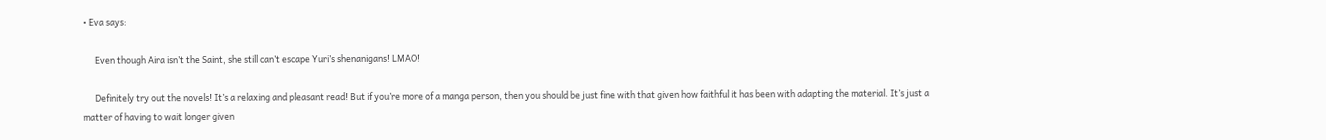• Eva says:

      Even though Aira isn’t the Saint, she still can’t escape Yuri’s shenanigans! LMAO!

      Definitely try out the novels! It’s a relaxing and pleasant read! But if you’re more of a manga person, then you should be just fine with that given how faithful it has been with adapting the material. It’s just a matter of having to wait longer given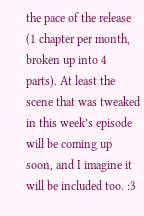the pace of the release (1 chapter per month, broken up into 4 parts). At least the scene that was tweaked in this week’s episode will be coming up soon, and I imagine it will be included too. :3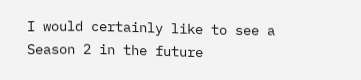I would certainly like to see a Season 2 in the future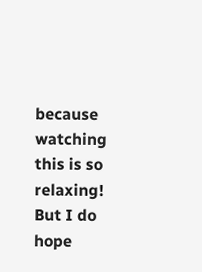because watching this is so relaxing! But I do hope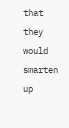that they would smarten up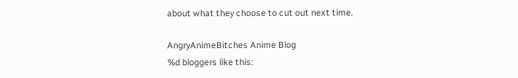about what they choose to cut out next time.

AngryAnimeBitches Anime Blog
%d bloggers like this: